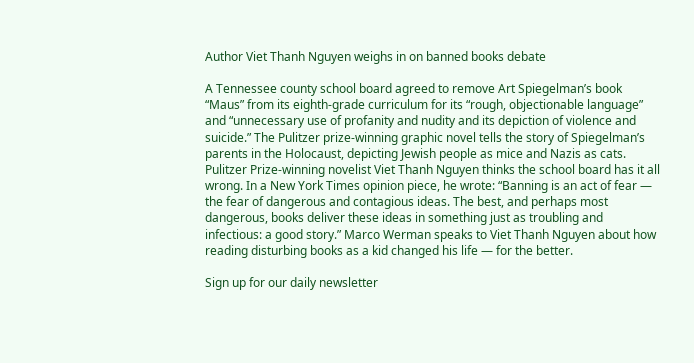Author Viet Thanh Nguyen weighs in on banned books debate

A Tennessee county school board agreed to remove Art Spiegelman’s book “Maus” from its eighth-grade curriculum for its “rough, objectionable language” and “unnecessary use of profanity and nudity and its depiction of violence and suicide.” The Pulitzer prize-winning graphic novel tells the story of Spiegelman’s parents in the Holocaust, depicting Jewish people as mice and Nazis as cats. Pulitzer Prize-winning novelist Viet Thanh Nguyen thinks the school board has it all wrong. In a New York Times opinion piece, he wrote: “Banning is an act of fear — the fear of dangerous and contagious ideas. The best, and perhaps most dangerous, books deliver these ideas in something just as troubling and infectious: a good story.” Marco Werman speaks to Viet Thanh Nguyen about how reading disturbing books as a kid changed his life — for the better.

Sign up for our daily newsletter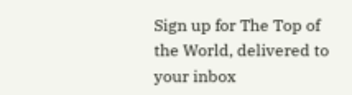Sign up for The Top of the World, delivered to your inbox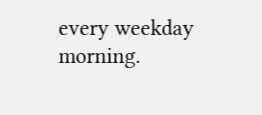every weekday morning.